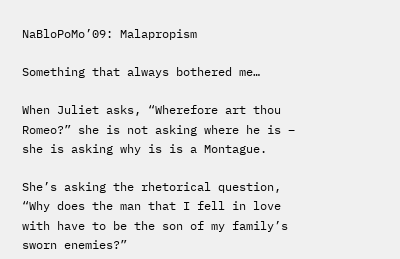NaBloPoMo’09: Malapropism

Something that always bothered me…

When Juliet asks, “Wherefore art thou Romeo?” she is not asking where he is – she is asking why is is a Montague.

She’s asking the rhetorical question, “Why does the man that I fell in love with have to be the son of my family’s sworn enemies?”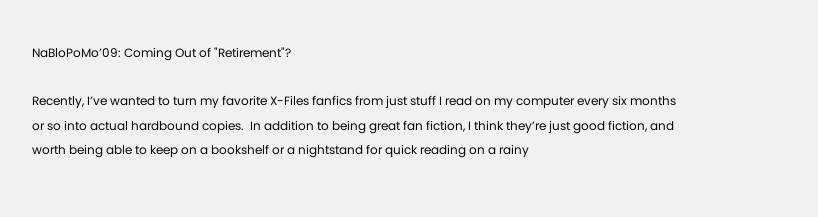NaBloPoMo’09: Coming Out of "Retirement"?

Recently, I’ve wanted to turn my favorite X-Files fanfics from just stuff I read on my computer every six months or so into actual hardbound copies.  In addition to being great fan fiction, I think they’re just good fiction, and worth being able to keep on a bookshelf or a nightstand for quick reading on a rainy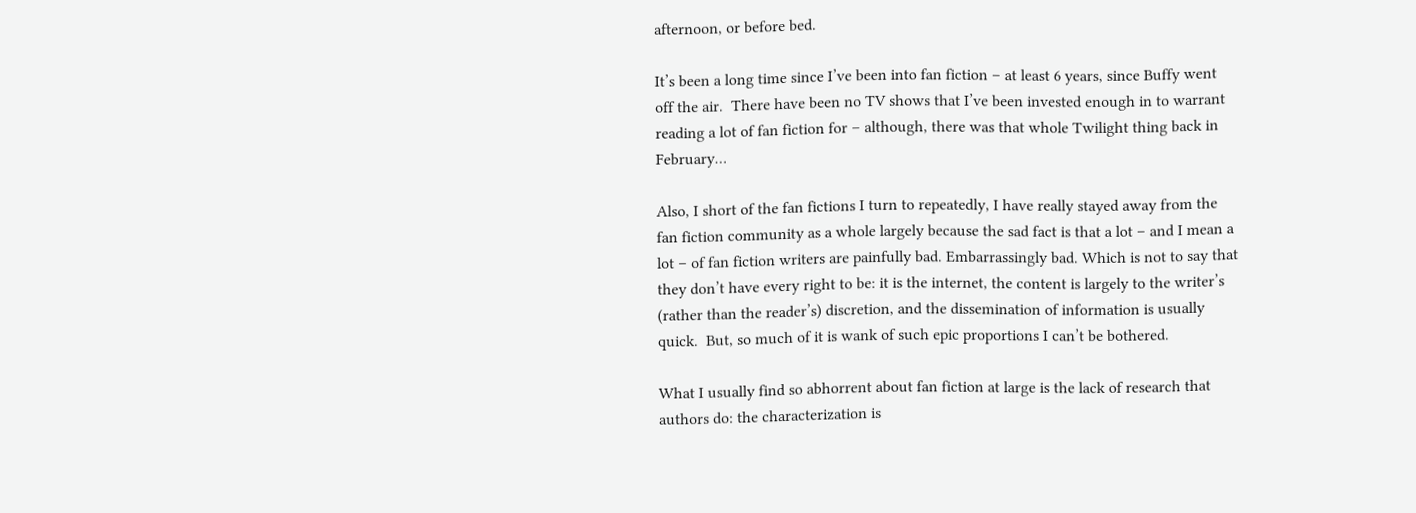afternoon, or before bed.

It’s been a long time since I’ve been into fan fiction – at least 6 years, since Buffy went off the air.  There have been no TV shows that I’ve been invested enough in to warrant reading a lot of fan fiction for – although, there was that whole Twilight thing back in February…

Also, I short of the fan fictions I turn to repeatedly, I have really stayed away from the fan fiction community as a whole largely because the sad fact is that a lot – and I mean a lot – of fan fiction writers are painfully bad. Embarrassingly bad. Which is not to say that they don’t have every right to be: it is the internet, the content is largely to the writer’s (rather than the reader’s) discretion, and the dissemination of information is usually quick.  But, so much of it is wank of such epic proportions I can’t be bothered.

What I usually find so abhorrent about fan fiction at large is the lack of research that authors do: the characterization is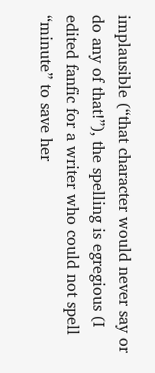implausible (“that character would never say or do any of that!”), the spelling is egregious (I edited fanfic for a writer who could not spell “minute” to save her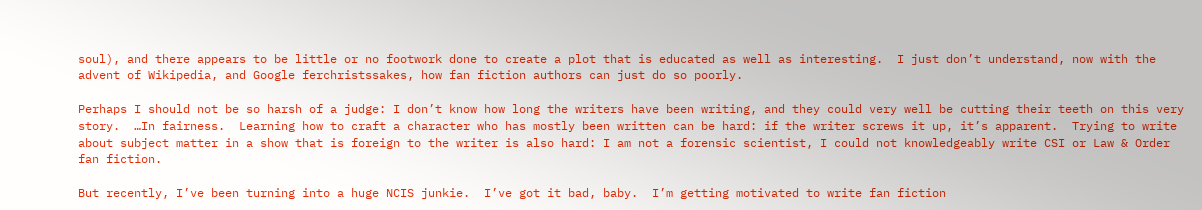soul), and there appears to be little or no footwork done to create a plot that is educated as well as interesting.  I just don’t understand, now with the advent of Wikipedia, and Google ferchristssakes, how fan fiction authors can just do so poorly.

Perhaps I should not be so harsh of a judge: I don’t know how long the writers have been writing, and they could very well be cutting their teeth on this very story.  …In fairness.  Learning how to craft a character who has mostly been written can be hard: if the writer screws it up, it’s apparent.  Trying to write about subject matter in a show that is foreign to the writer is also hard: I am not a forensic scientist, I could not knowledgeably write CSI or Law & Order fan fiction.

But recently, I’ve been turning into a huge NCIS junkie.  I’ve got it bad, baby.  I’m getting motivated to write fan fiction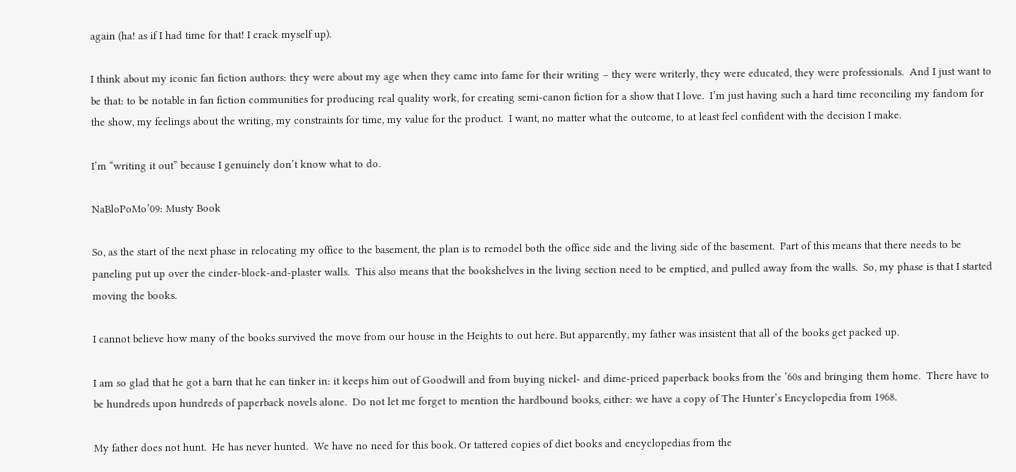again (ha! as if I had time for that! I crack myself up).

I think about my iconic fan fiction authors: they were about my age when they came into fame for their writing – they were writerly, they were educated, they were professionals.  And I just want to be that: to be notable in fan fiction communities for producing real quality work, for creating semi-canon fiction for a show that I love.  I’m just having such a hard time reconciling my fandom for the show, my feelings about the writing, my constraints for time, my value for the product.  I want, no matter what the outcome, to at least feel confident with the decision I make.

I’m “writing it out” because I genuinely don’t know what to do.

NaBloPoMo’09: Musty Book

So, as the start of the next phase in relocating my office to the basement, the plan is to remodel both the office side and the living side of the basement.  Part of this means that there needs to be paneling put up over the cinder-block-and-plaster walls.  This also means that the bookshelves in the living section need to be emptied, and pulled away from the walls.  So, my phase is that I started moving the books.

I cannot believe how many of the books survived the move from our house in the Heights to out here. But apparently, my father was insistent that all of the books get packed up.

I am so glad that he got a barn that he can tinker in: it keeps him out of Goodwill and from buying nickel- and dime-priced paperback books from the ’60s and bringing them home.  There have to be hundreds upon hundreds of paperback novels alone.  Do not let me forget to mention the hardbound books, either: we have a copy of The Hunter’s Encyclopedia from 1968.

My father does not hunt.  He has never hunted.  We have no need for this book. Or tattered copies of diet books and encyclopedias from the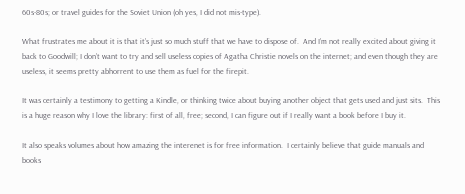60s-80s; or travel guides for the Soviet Union (oh yes, I did not mis-type).

What frustrates me about it is that it’s just so much stuff that we have to dispose of.  And I’m not really excited about giving it back to Goodwill; I don’t want to try and sell useless copies of Agatha Christie novels on the internet; and even though they are useless, it seems pretty abhorrent to use them as fuel for the firepit.

It was certainly a testimony to getting a Kindle, or thinking twice about buying another object that gets used and just sits.  This is a huge reason why I love the library: first of all, free; second, I can figure out if I really want a book before I buy it.

It also speaks volumes about how amazing the interenet is for free information.  I certainly believe that guide manuals and books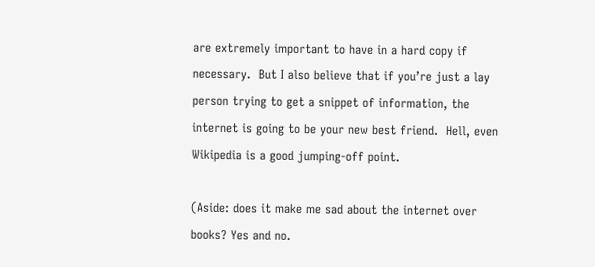are extremely important to have in a hard copy if necessary.  But I also believe that if you’re just a lay person trying to get a snippet of information, the internet is going to be your new best friend.  Hell, even Wikipedia is a good jumping-off point.

(Aside: does it make me sad about the internet over books? Yes and no.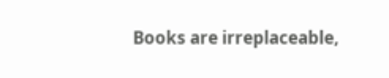Books are irreplaceable,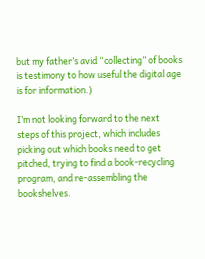but my father’s avid “collecting” of books is testimony to how useful the digital age is for information.)

I’m not looking forward to the next steps of this project, which includes picking out which books need to get pitched, trying to find a book-recycling program, and re-assembling the bookshelves.